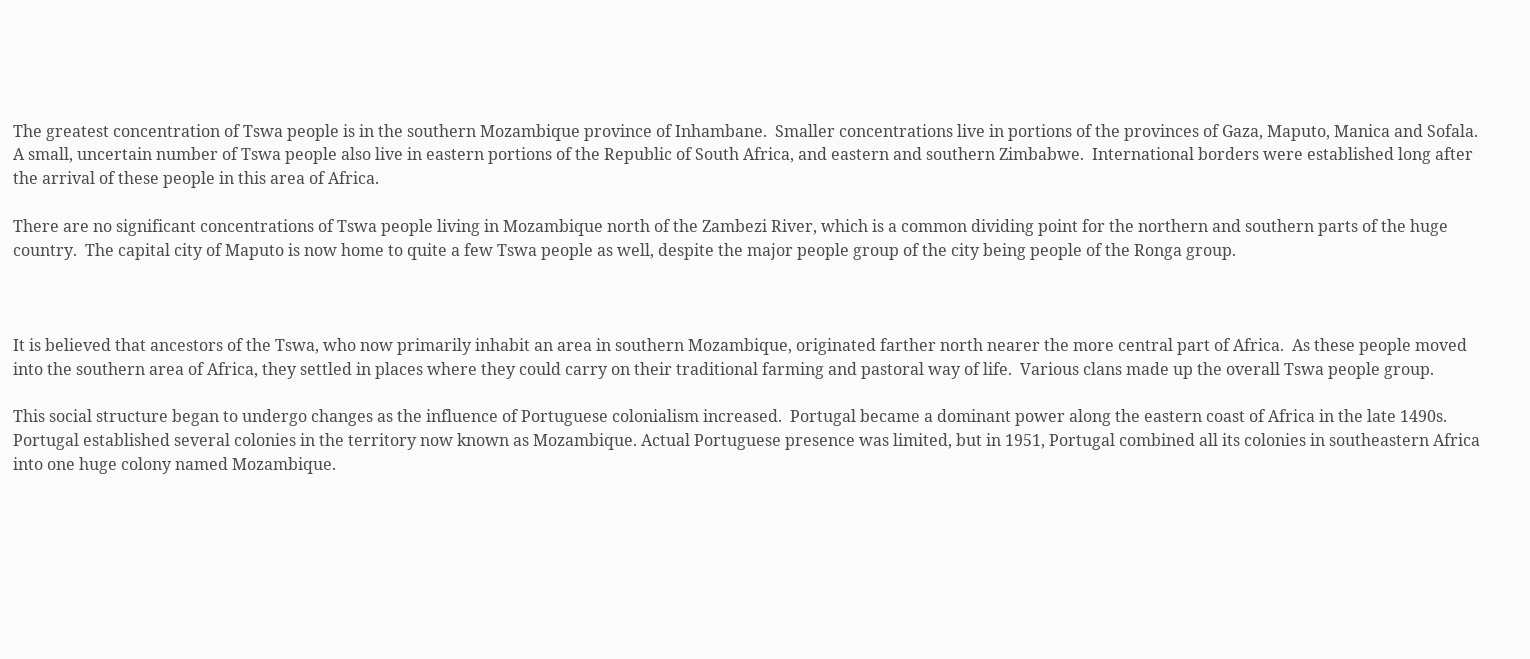The greatest concentration of Tswa people is in the southern Mozambique province of Inhambane.  Smaller concentrations live in portions of the provinces of Gaza, Maputo, Manica and Sofala.  A small, uncertain number of Tswa people also live in eastern portions of the Republic of South Africa, and eastern and southern Zimbabwe.  International borders were established long after the arrival of these people in this area of Africa.

There are no significant concentrations of Tswa people living in Mozambique north of the Zambezi River, which is a common dividing point for the northern and southern parts of the huge country.  The capital city of Maputo is now home to quite a few Tswa people as well, despite the major people group of the city being people of the Ronga group.



It is believed that ancestors of the Tswa, who now primarily inhabit an area in southern Mozambique, originated farther north nearer the more central part of Africa.  As these people moved into the southern area of Africa, they settled in places where they could carry on their traditional farming and pastoral way of life.  Various clans made up the overall Tswa people group.

This social structure began to undergo changes as the influence of Portuguese colonialism increased.  Portugal became a dominant power along the eastern coast of Africa in the late 1490s. Portugal established several colonies in the territory now known as Mozambique. Actual Portuguese presence was limited, but in 1951, Portugal combined all its colonies in southeastern Africa into one huge colony named Mozambique.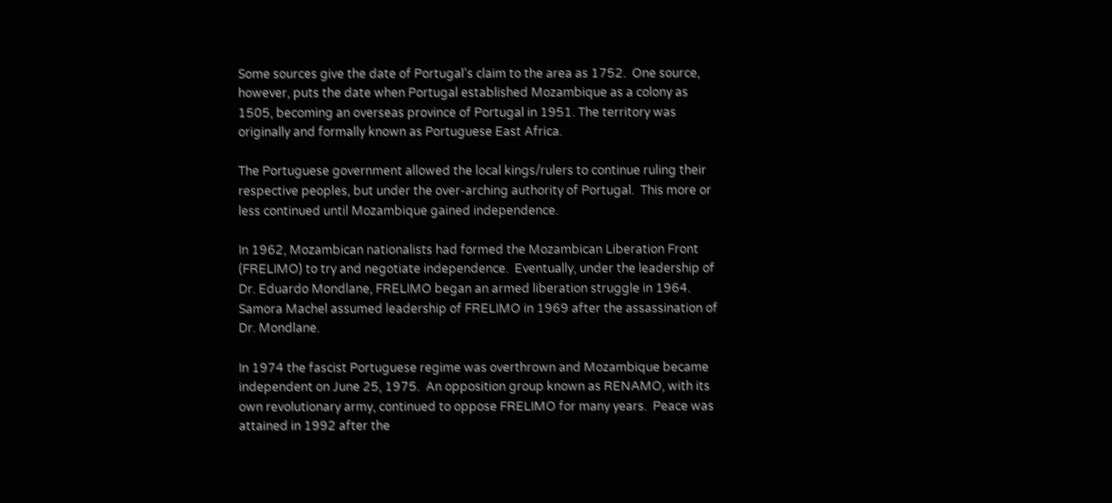Some sources give the date of Portugal's claim to the area as 1752.  One source, however, puts the date when Portugal established Mozambique as a colony as 1505, becoming an overseas province of Portugal in 1951. The territory was originally and formally known as Portuguese East Africa.

The Portuguese government allowed the local kings/rulers to continue ruling their respective peoples, but under the over-arching authority of Portugal.  This more or less continued until Mozambique gained independence.

In 1962, Mozambican nationalists had formed the Mozambican Liberation Front (FRELIMO) to try and negotiate independence.  Eventually, under the leadership of Dr. Eduardo Mondlane, FRELIMO began an armed liberation struggle in 1964.  Samora Machel assumed leadership of FRELIMO in 1969 after the assassination of Dr. Mondlane.

In 1974 the fascist Portuguese regime was overthrown and Mozambique became independent on June 25, 1975.  An opposition group known as RENAMO, with its own revolutionary army, continued to oppose FRELIMO for many years.  Peace was attained in 1992 after the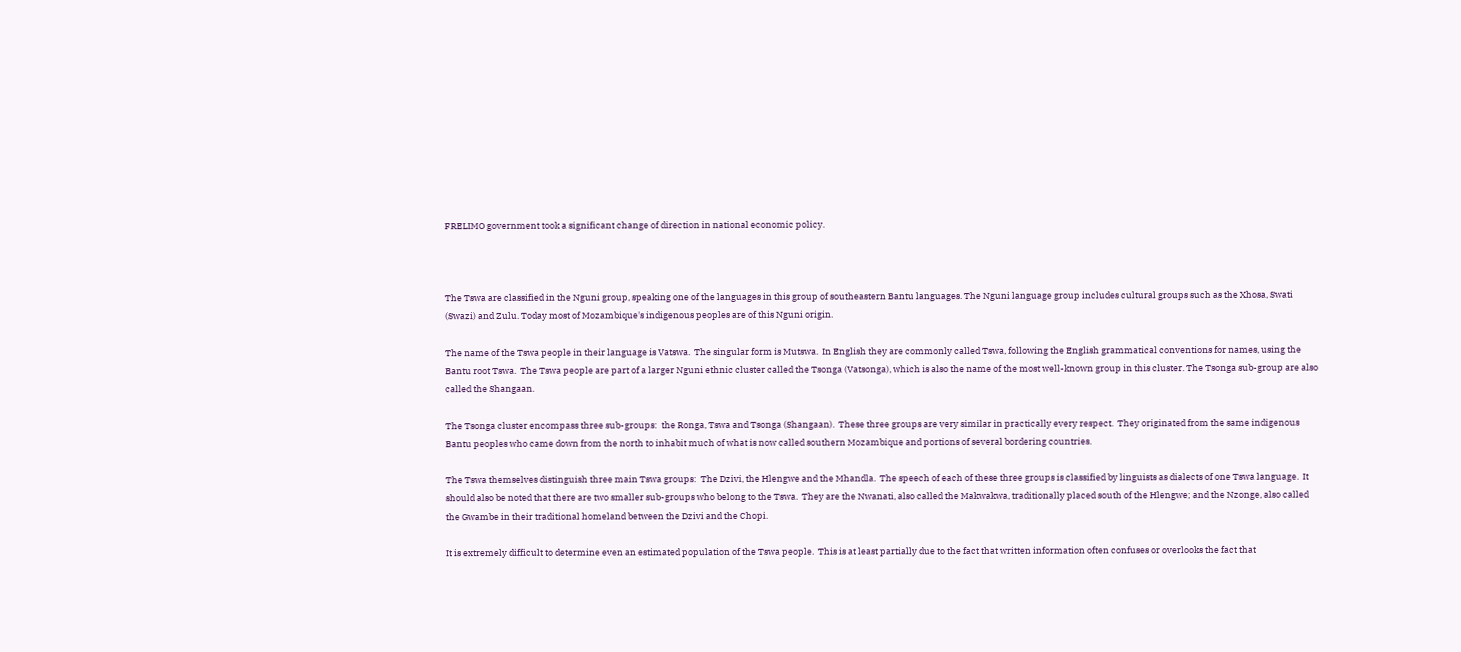FRELIMO government took a significant change of direction in national economic policy.



The Tswa are classified in the Nguni group, speaking one of the languages in this group of southeastern Bantu languages. The Nguni language group includes cultural groups such as the Xhosa, Swati (Swazi) and Zulu. Today most of Mozambique's indigenous peoples are of this Nguni origin.

The name of the Tswa people in their language is Vatswa.  The singular form is Mutswa.  In English they are commonly called Tswa, following the English grammatical conventions for names, using the Bantu root Tswa.  The Tswa people are part of a larger Nguni ethnic cluster called the Tsonga (Vatsonga), which is also the name of the most well-known group in this cluster. The Tsonga sub-group are also called the Shangaan.

The Tsonga cluster encompass three sub-groups:  the Ronga, Tswa and Tsonga (Shangaan).  These three groups are very similar in practically every respect.  They originated from the same indigenous Bantu peoples who came down from the north to inhabit much of what is now called southern Mozambique and portions of several bordering countries.

The Tswa themselves distinguish three main Tswa groups:  The Dzivi, the Hlengwe and the Mhandla.  The speech of each of these three groups is classified by linguists as dialects of one Tswa language.  It should also be noted that there are two smaller sub-groups who belong to the Tswa.  They are the Nwanati, also called the Makwakwa, traditionally placed south of the Hlengwe; and the Nzonge, also called the Gwambe in their traditional homeland between the Dzivi and the Chopi.

It is extremely difficult to determine even an estimated population of the Tswa people.  This is at least partially due to the fact that written information often confuses or overlooks the fact that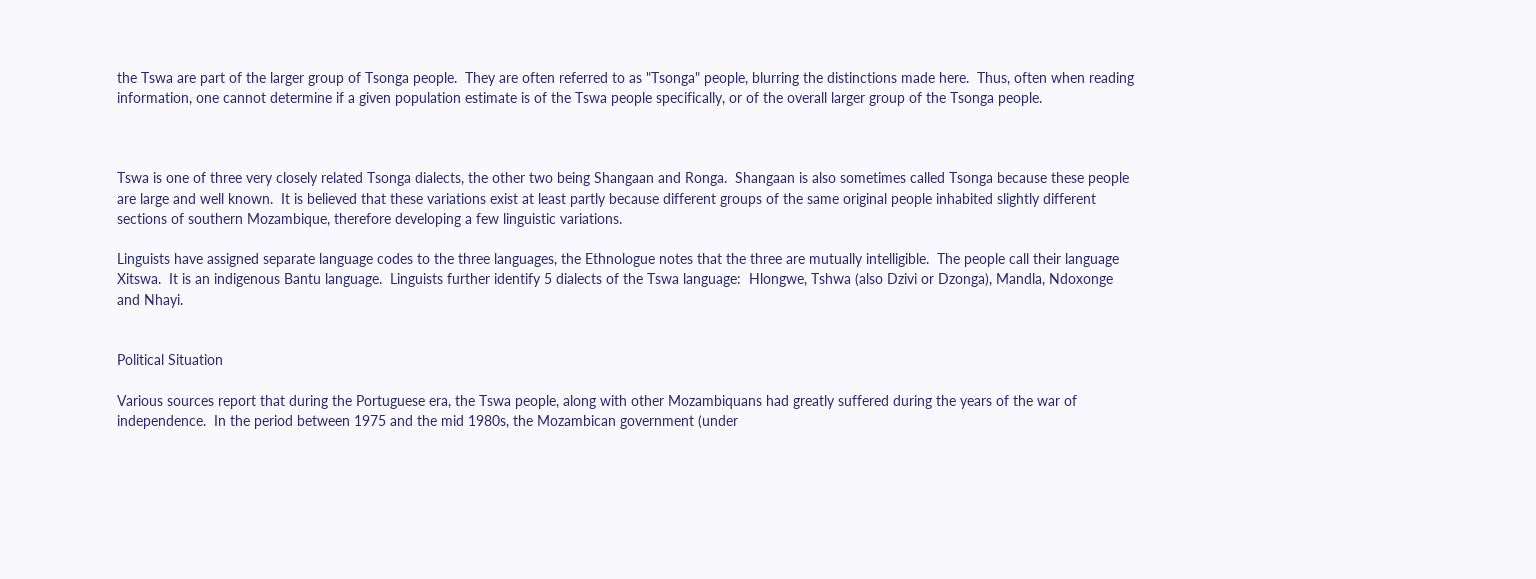the Tswa are part of the larger group of Tsonga people.  They are often referred to as "Tsonga" people, blurring the distinctions made here.  Thus, often when reading information, one cannot determine if a given population estimate is of the Tswa people specifically, or of the overall larger group of the Tsonga people.



Tswa is one of three very closely related Tsonga dialects, the other two being Shangaan and Ronga.  Shangaan is also sometimes called Tsonga because these people are large and well known.  It is believed that these variations exist at least partly because different groups of the same original people inhabited slightly different sections of southern Mozambique, therefore developing a few linguistic variations.

Linguists have assigned separate language codes to the three languages, the Ethnologue notes that the three are mutually intelligible.  The people call their language Xitswa.  It is an indigenous Bantu language.  Linguists further identify 5 dialects of the Tswa language:  Hlongwe, Tshwa (also Dzivi or Dzonga), Mandla, Ndoxonge and Nhayi.


Political Situation

Various sources report that during the Portuguese era, the Tswa people, along with other Mozambiquans had greatly suffered during the years of the war of independence.  In the period between 1975 and the mid 1980s, the Mozambican government (under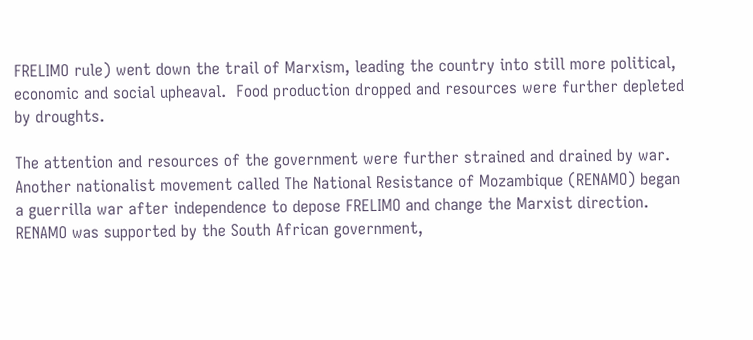FRELIMO rule) went down the trail of Marxism, leading the country into still more political, economic and social upheaval.  Food production dropped and resources were further depleted by droughts.

The attention and resources of the government were further strained and drained by war.  Another nationalist movement called The National Resistance of Mozambique (RENAMO) began a guerrilla war after independence to depose FRELIMO and change the Marxist direction.  RENAMO was supported by the South African government,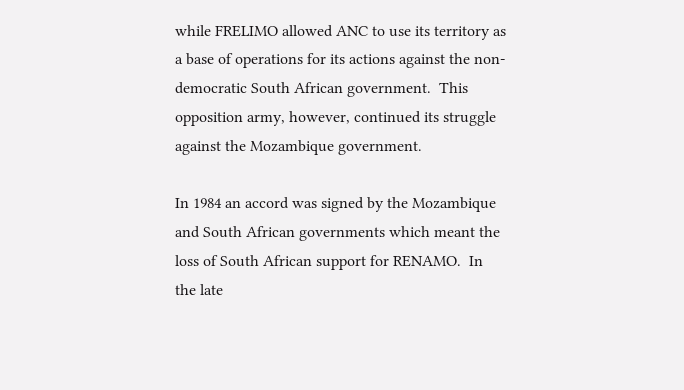while FRELIMO allowed ANC to use its territory as a base of operations for its actions against the non-democratic South African government.  This opposition army, however, continued its struggle against the Mozambique government.

In 1984 an accord was signed by the Mozambique and South African governments which meant the loss of South African support for RENAMO.  In the late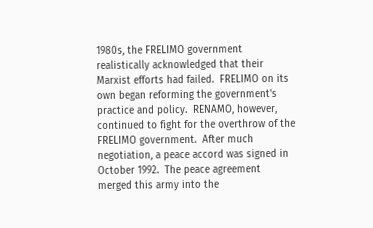1980s, the FRELIMO government realistically acknowledged that their Marxist efforts had failed.  FRELIMO on its own began reforming the government's practice and policy.  RENAMO, however, continued to fight for the overthrow of the FRELIMO government.  After much negotiation, a peace accord was signed in October 1992.  The peace agreement merged this army into the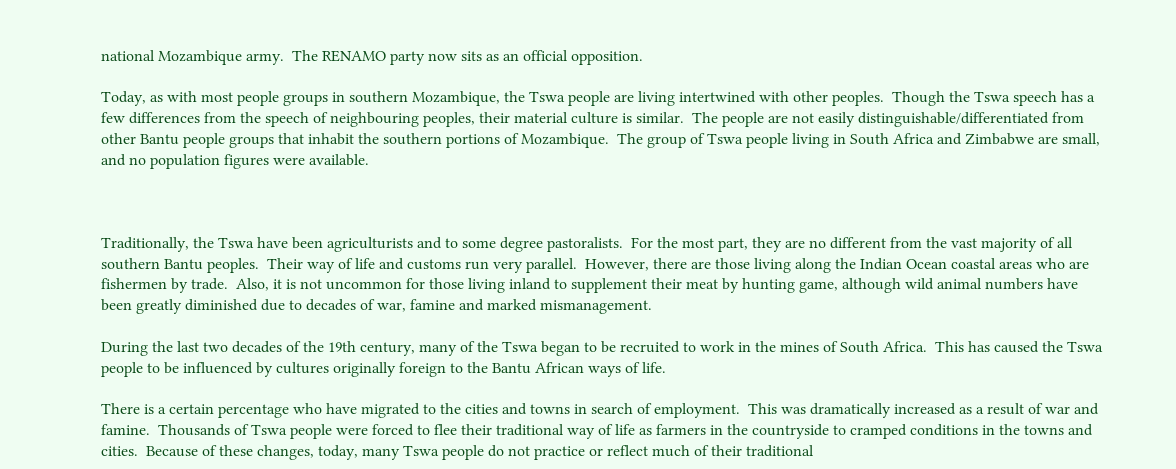national Mozambique army.  The RENAMO party now sits as an official opposition.

Today, as with most people groups in southern Mozambique, the Tswa people are living intertwined with other peoples.  Though the Tswa speech has a few differences from the speech of neighbouring peoples, their material culture is similar.  The people are not easily distinguishable/differentiated from other Bantu people groups that inhabit the southern portions of Mozambique.  The group of Tswa people living in South Africa and Zimbabwe are small, and no population figures were available.



Traditionally, the Tswa have been agriculturists and to some degree pastoralists.  For the most part, they are no different from the vast majority of all southern Bantu peoples.  Their way of life and customs run very parallel.  However, there are those living along the Indian Ocean coastal areas who are fishermen by trade.  Also, it is not uncommon for those living inland to supplement their meat by hunting game, although wild animal numbers have been greatly diminished due to decades of war, famine and marked mismanagement.

During the last two decades of the 19th century, many of the Tswa began to be recruited to work in the mines of South Africa.  This has caused the Tswa people to be influenced by cultures originally foreign to the Bantu African ways of life.

There is a certain percentage who have migrated to the cities and towns in search of employment.  This was dramatically increased as a result of war and famine.  Thousands of Tswa people were forced to flee their traditional way of life as farmers in the countryside to cramped conditions in the towns and cities.  Because of these changes, today, many Tswa people do not practice or reflect much of their traditional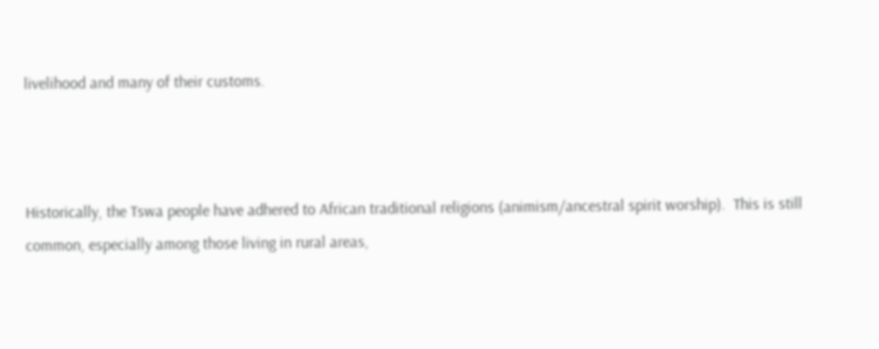livelihood and many of their customs.



Historically, the Tswa people have adhered to African traditional religions (animism/ancestral spirit worship).  This is still common, especially among those living in rural areas,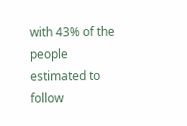with 43% of the people estimated to follow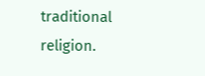traditional religion.